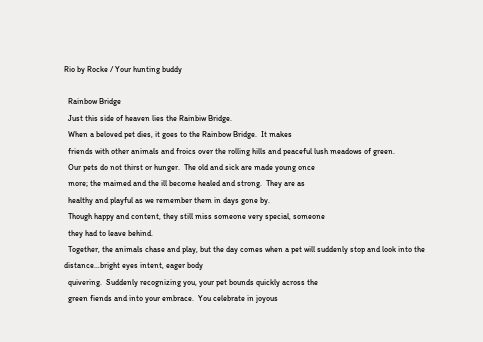Rio by Rocke / Your hunting buddy

  Rainbow Bridge
  Just this side of heaven lies the Rainbiw Bridge.
  When a beloved pet dies, it goes to the Rainbow Bridge.  It makes
  friends with other animals and froics over the rolling hills and peaceful lush meadows of green.
  Our pets do not thirst or hunger.  The old and sick are made young once
  more; the maimed and the ill become healed and strong.  They are as
  healthy and playful as we remember them in days gone by.
  Though happy and content, they still miss someone very special, someone
  they had to leave behind.
  Together, the animals chase and play, but the day comes when a pet will suddenly stop and look into the distance…bright eyes intent, eager body
  quivering.  Suddenly recognizing you, your pet bounds quickly across the
  green fiends and into your embrace.  You celebrate in joyous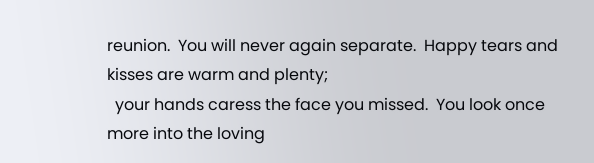reunion.  You will never again separate.  Happy tears and kisses are warm and plenty;
  your hands caress the face you missed.  You look once more into the loving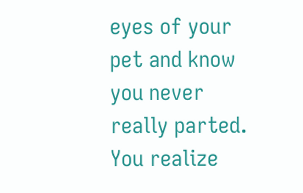eyes of your pet and know you never really parted.  You realize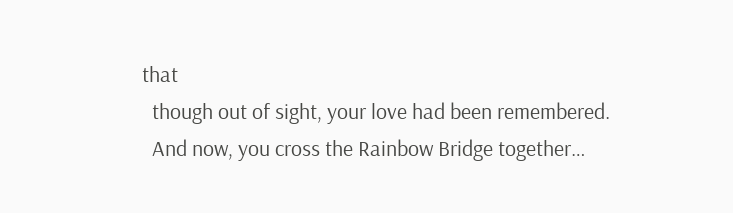that
  though out of sight, your love had been remembered.
  And now, you cross the Rainbow Bridge together…